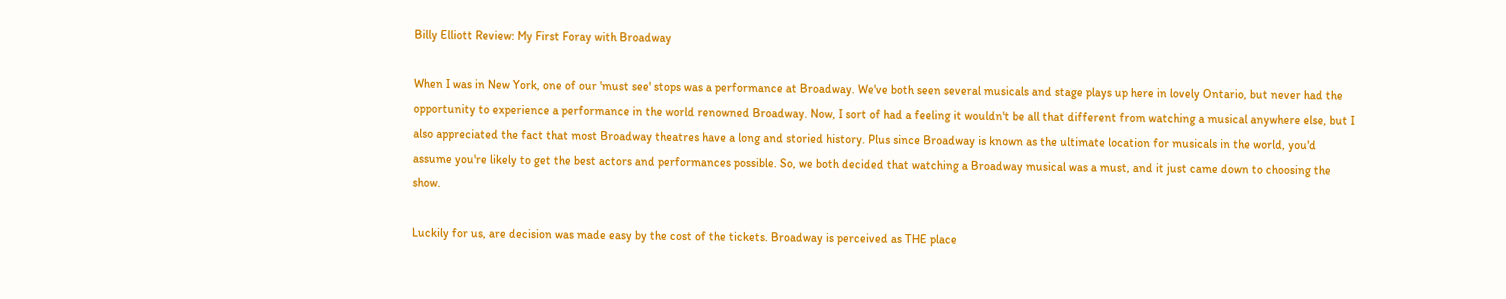Billy Elliott Review: My First Foray with Broadway

When I was in New York, one of our 'must see' stops was a performance at Broadway. We've both seen several musicals and stage plays up here in lovely Ontario, but never had the opportunity to experience a performance in the world renowned Broadway. Now, I sort of had a feeling it wouldn't be all that different from watching a musical anywhere else, but I also appreciated the fact that most Broadway theatres have a long and storied history. Plus since Broadway is known as the ultimate location for musicals in the world, you'd assume you're likely to get the best actors and performances possible. So, we both decided that watching a Broadway musical was a must, and it just came down to choosing the show.

Luckily for us, are decision was made easy by the cost of the tickets. Broadway is perceived as THE place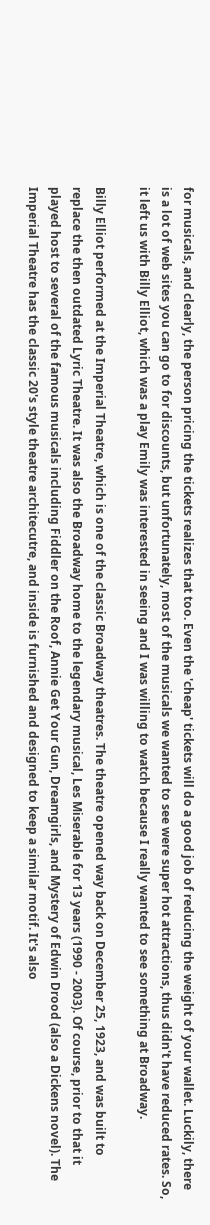for musicals, and clearly, the person pricing the tickets realizes that too. Even the 'cheap' tickets will do a good job of reducing the weight of your wallet. Luckily, there is a lot of web sites you can go to for discounts, but unfortunately, most of the musicals we wanted to see were super hot attractions, thus didn't have reduced rates. So, it left us with Billy Elliot, which was a play Emily was interested in seeing and I was willing to watch because I really wanted to see something at Broadway.

Billy Elliot performed at the Imperial Theatre, which is one of the classic Broadway theatres. The theatre opened way back on December 25, 1923, and was built to replace the then outdated Lyric Theatre. It was also the Broadway home to the legendary musical, Les Miserable for 13 years (1990 - 2003). Of course, prior to that it played host to several of the famous musicals including Fiddler on the Roof, Annie Get Your Gun, Dreamgirls, and Mystery of Edwin Drood (also a Dickens novel). The Imperial Theatre has the classic 20's style theatre architecutre, and inside is furnished and designed to keep a similar motif. It's also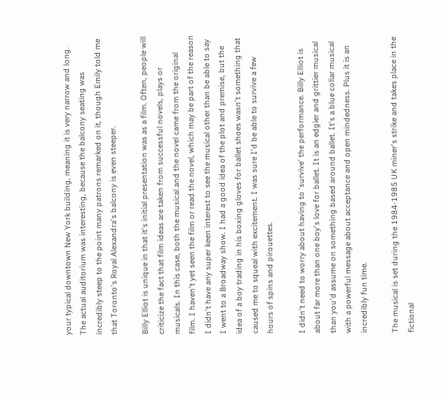your typical downtown New York building, meaning it is very narrow and long. The actual auditorium was interesting, because the balcony seating was incredibly steep to the point many patrons remarked on it, though Emily told me that Toronto's Royal Alexandra's balcony is even steeper.

Billy Elliot is unique in that it's initial presentation was as a film. Often, people will criticize the fact that film ideas are taken from successful novels, plays or musicals. In this case, both the musical and the novel came from the original film. I haven't yet seen the film or read the novel, which may be part of the reason I didn't have any super keen interest to see the musical other than be able to say I went to a Broadway show. I had a good idea of the plot and premise, but the idea of a boy trading in his boxing gloves for ballet shoes wasn't something that caused me to squeal with excitement. I was sure I'd be able to survive a few hours of spins and pirouettes.

I didn't need to worry about having to 'survive' the performance. Billy Elliot is about far more than one boy's love for ballet. It is an edgier and grittier musical than you'd assume on something based around ballet. It's a blue collar musical with a powerful message about acceptance and open mindedness. Plus it is an incredibly fun time.

The musical is set during the 1984-1985 UK miner's strike and takes place in the fictional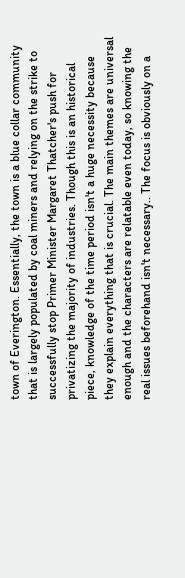town of Everington. Essentially, the town is a blue collar community that is largely populated by coal miners and relying on the strike to successfully stop Primer Minister Margaret Thatcher's push for privatizing the majority of industries. Though this is an historical piece, knowledge of the time period isn't a huge necessity because they explain everything that is crucial. The main themes are universal enough and the characters are relatable even today, so knowing the real issues beforehand isn't necessary.. The focus is obviously on a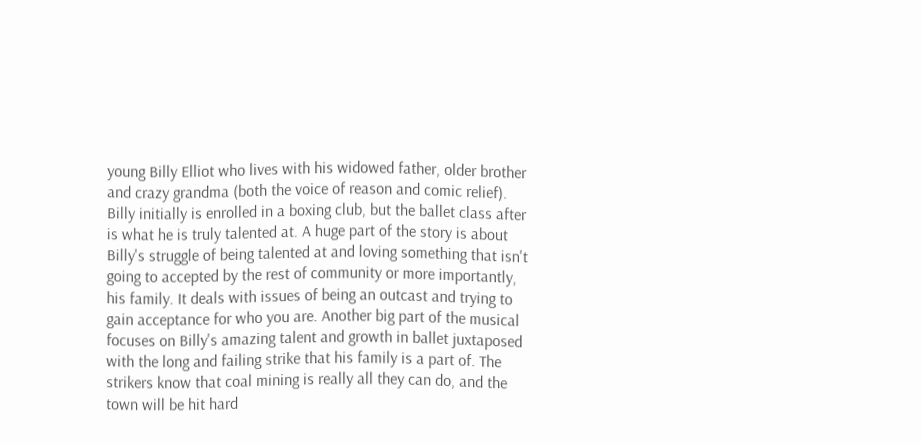young Billy Elliot who lives with his widowed father, older brother and crazy grandma (both the voice of reason and comic relief). Billy initially is enrolled in a boxing club, but the ballet class after is what he is truly talented at. A huge part of the story is about Billy's struggle of being talented at and loving something that isn't going to accepted by the rest of community or more importantly, his family. It deals with issues of being an outcast and trying to gain acceptance for who you are. Another big part of the musical focuses on Billy's amazing talent and growth in ballet juxtaposed with the long and failing strike that his family is a part of. The strikers know that coal mining is really all they can do, and the town will be hit hard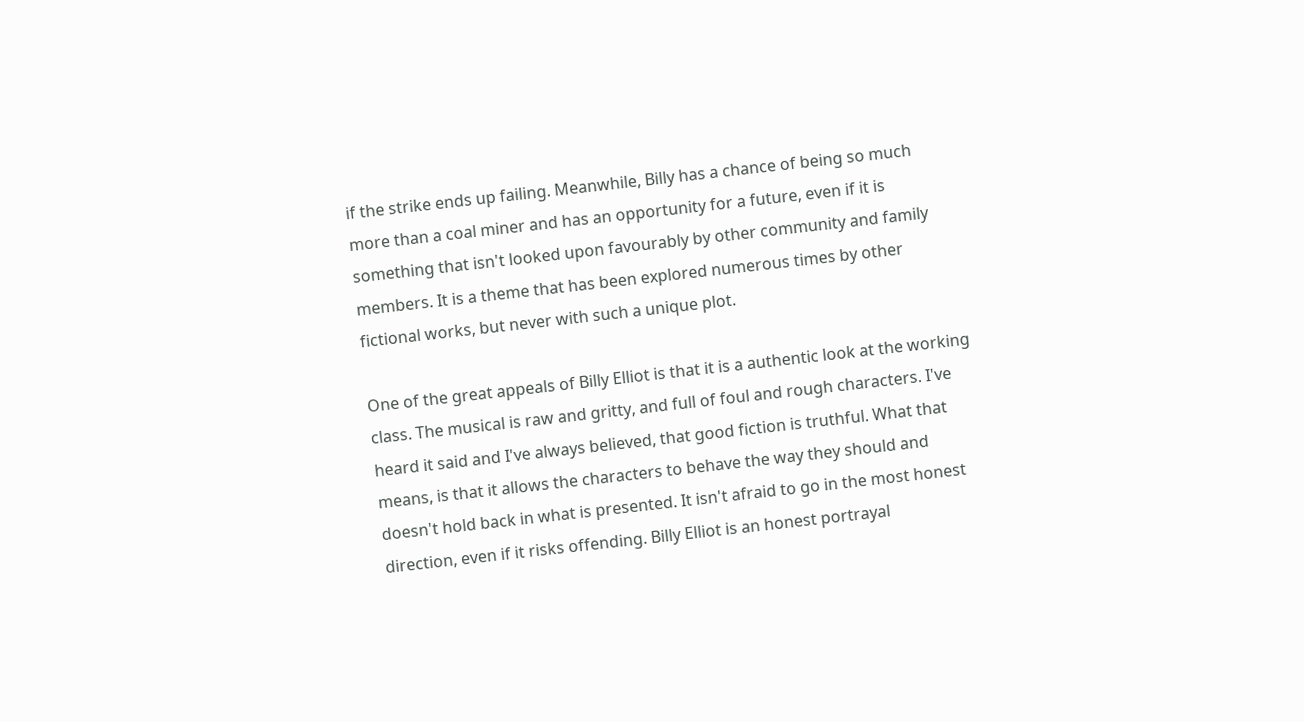if the strike ends up failing. Meanwhile, Billy has a chance of being so much more than a coal miner and has an opportunity for a future, even if it is something that isn't looked upon favourably by other community and family members. It is a theme that has been explored numerous times by other fictional works, but never with such a unique plot.

One of the great appeals of Billy Elliot is that it is a authentic look at the working class. The musical is raw and gritty, and full of foul and rough characters. I've heard it said and I've always believed, that good fiction is truthful. What that means, is that it allows the characters to behave the way they should and doesn't hold back in what is presented. It isn't afraid to go in the most honest direction, even if it risks offending. Billy Elliot is an honest portrayal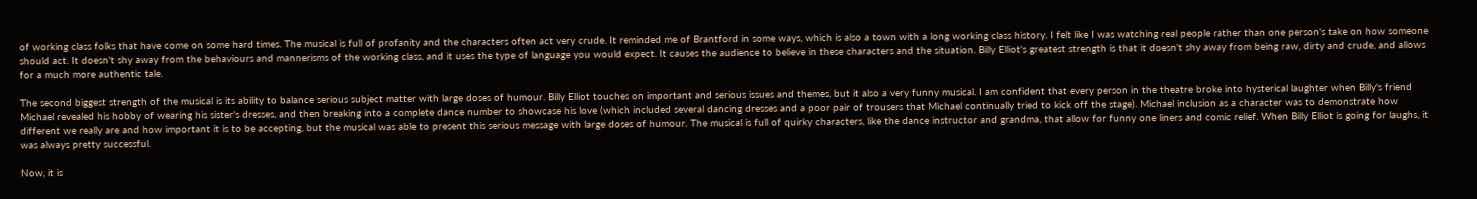of working class folks that have come on some hard times. The musical is full of profanity and the characters often act very crude. It reminded me of Brantford in some ways, which is also a town with a long working class history. I felt like I was watching real people rather than one person's take on how someone should act. It doesn't shy away from the behaviours and mannerisms of the working class, and it uses the type of language you would expect. It causes the audience to believe in these characters and the situation. Billy Elliot's greatest strength is that it doesn't shy away from being raw, dirty and crude, and allows for a much more authentic tale.

The second biggest strength of the musical is its ability to balance serious subject matter with large doses of humour. Billy Elliot touches on important and serious issues and themes, but it also a very funny musical. I am confident that every person in the theatre broke into hysterical laughter when Billy's friend Michael revealed his hobby of wearing his sister's dresses, and then breaking into a complete dance number to showcase his love (which included several dancing dresses and a poor pair of trousers that Michael continually tried to kick off the stage). Michael inclusion as a character was to demonstrate how different we really are and how important it is to be accepting, but the musical was able to present this serious message with large doses of humour. The musical is full of quirky characters, like the dance instructor and grandma, that allow for funny one liners and comic relief. When Billy Elliot is going for laughs, it was always pretty successful.

Now, it is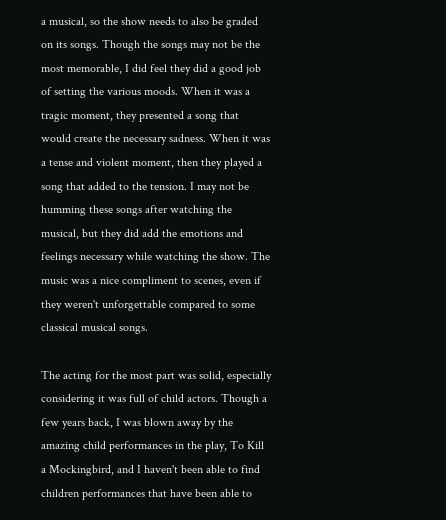a musical, so the show needs to also be graded on its songs. Though the songs may not be the most memorable, I did feel they did a good job of setting the various moods. When it was a tragic moment, they presented a song that would create the necessary sadness. When it was a tense and violent moment, then they played a song that added to the tension. I may not be humming these songs after watching the musical, but they did add the emotions and feelings necessary while watching the show. The music was a nice compliment to scenes, even if they weren't unforgettable compared to some classical musical songs.

The acting for the most part was solid, especially considering it was full of child actors. Though a few years back, I was blown away by the amazing child performances in the play, To Kill a Mockingbird, and I haven't been able to find children performances that have been able to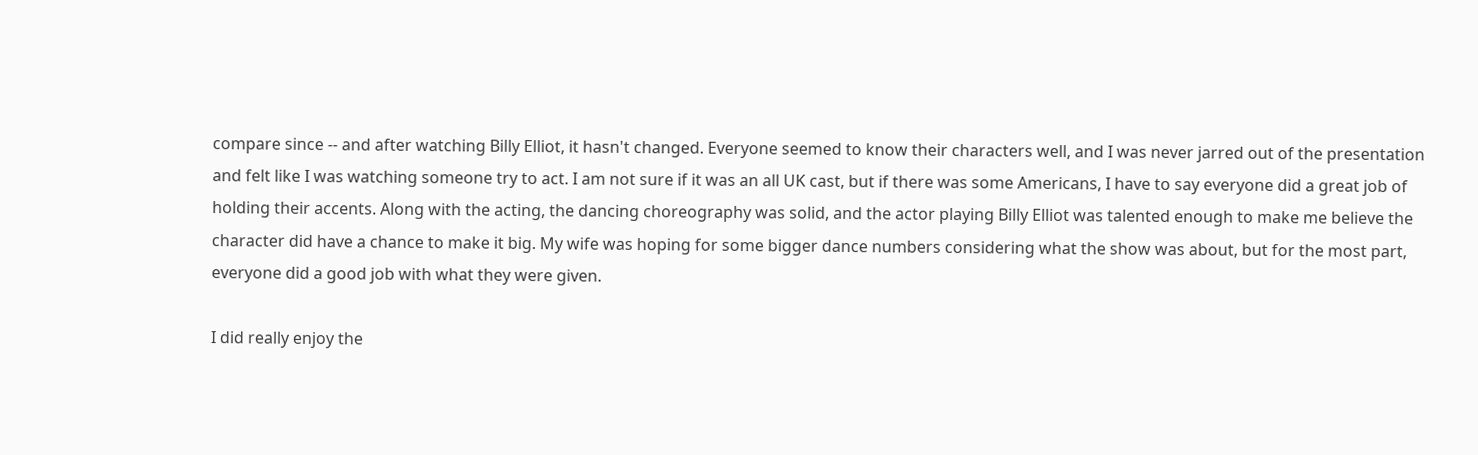compare since -- and after watching Billy Elliot, it hasn't changed. Everyone seemed to know their characters well, and I was never jarred out of the presentation and felt like I was watching someone try to act. I am not sure if it was an all UK cast, but if there was some Americans, I have to say everyone did a great job of holding their accents. Along with the acting, the dancing choreography was solid, and the actor playing Billy Elliot was talented enough to make me believe the character did have a chance to make it big. My wife was hoping for some bigger dance numbers considering what the show was about, but for the most part, everyone did a good job with what they were given.

I did really enjoy the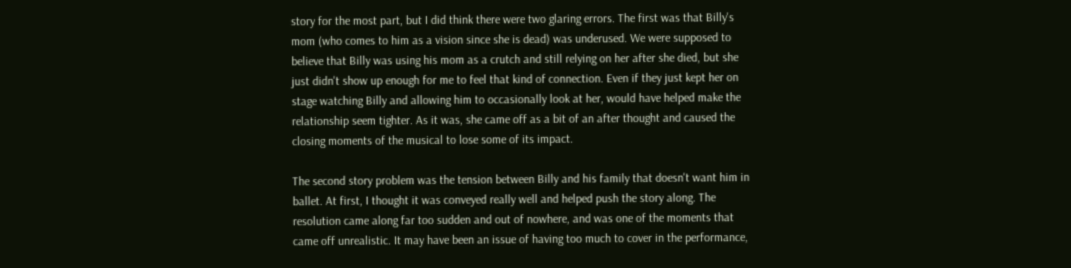story for the most part, but I did think there were two glaring errors. The first was that Billy's mom (who comes to him as a vision since she is dead) was underused. We were supposed to believe that Billy was using his mom as a crutch and still relying on her after she died, but she just didn't show up enough for me to feel that kind of connection. Even if they just kept her on stage watching Billy and allowing him to occasionally look at her, would have helped make the relationship seem tighter. As it was, she came off as a bit of an after thought and caused the closing moments of the musical to lose some of its impact.

The second story problem was the tension between Billy and his family that doesn't want him in ballet. At first, I thought it was conveyed really well and helped push the story along. The resolution came along far too sudden and out of nowhere, and was one of the moments that came off unrealistic. It may have been an issue of having too much to cover in the performance,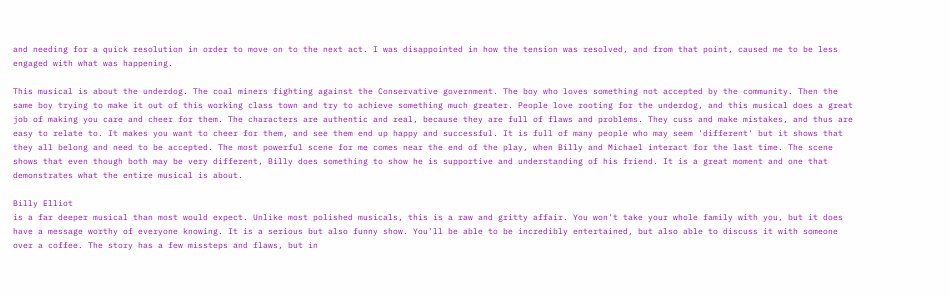and needing for a quick resolution in order to move on to the next act. I was disappointed in how the tension was resolved, and from that point, caused me to be less engaged with what was happening.

This musical is about the underdog. The coal miners fighting against the Conservative government. The boy who loves something not accepted by the community. Then the same boy trying to make it out of this working class town and try to achieve something much greater. People love rooting for the underdog, and this musical does a great job of making you care and cheer for them. The characters are authentic and real, because they are full of flaws and problems. They cuss and make mistakes, and thus are easy to relate to. It makes you want to cheer for them, and see them end up happy and successful. It is full of many people who may seem 'different' but it shows that they all belong and need to be accepted. The most powerful scene for me comes near the end of the play, when Billy and Michael interact for the last time. The scene shows that even though both may be very different, Billy does something to show he is supportive and understanding of his friend. It is a great moment and one that demonstrates what the entire musical is about.

Billy Elliot
is a far deeper musical than most would expect. Unlike most polished musicals, this is a raw and gritty affair. You won't take your whole family with you, but it does have a message worthy of everyone knowing. It is a serious but also funny show. You'll be able to be incredibly entertained, but also able to discuss it with someone over a coffee. The story has a few missteps and flaws, but in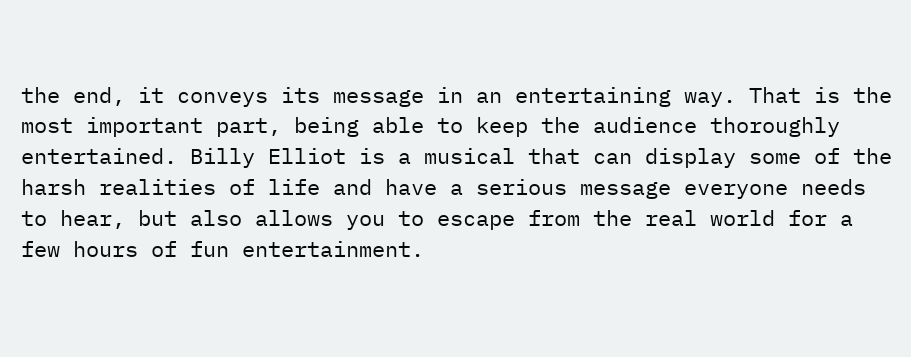the end, it conveys its message in an entertaining way. That is the most important part, being able to keep the audience thoroughly entertained. Billy Elliot is a musical that can display some of the harsh realities of life and have a serious message everyone needs to hear, but also allows you to escape from the real world for a few hours of fun entertainment.